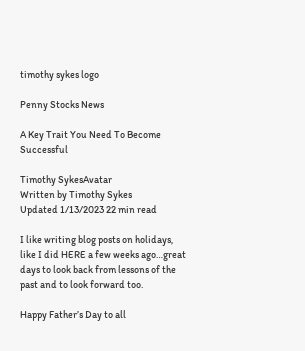timothy sykes logo

Penny Stocks News

A Key Trait You Need To Become Successful

Timothy SykesAvatar
Written by Timothy Sykes
Updated 1/13/2023 22 min read

I like writing blog posts on holidays, like I did HERE a few weeks ago…great days to look back from lessons of the past and to look forward too.

Happy Father’s Day to all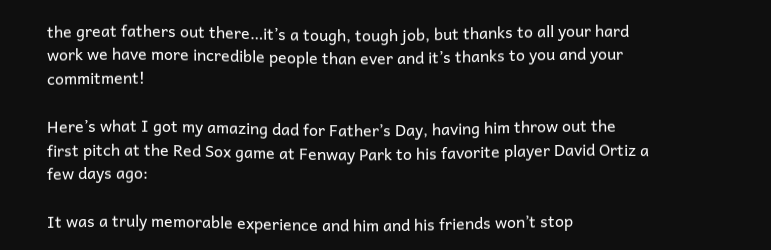the great fathers out there…it’s a tough, tough job, but thanks to all your hard work we have more incredible people than ever and it’s thanks to you and your commitment!

Here’s what I got my amazing dad for Father’s Day, having him throw out the first pitch at the Red Sox game at Fenway Park to his favorite player David Ortiz a few days ago:

It was a truly memorable experience and him and his friends won’t stop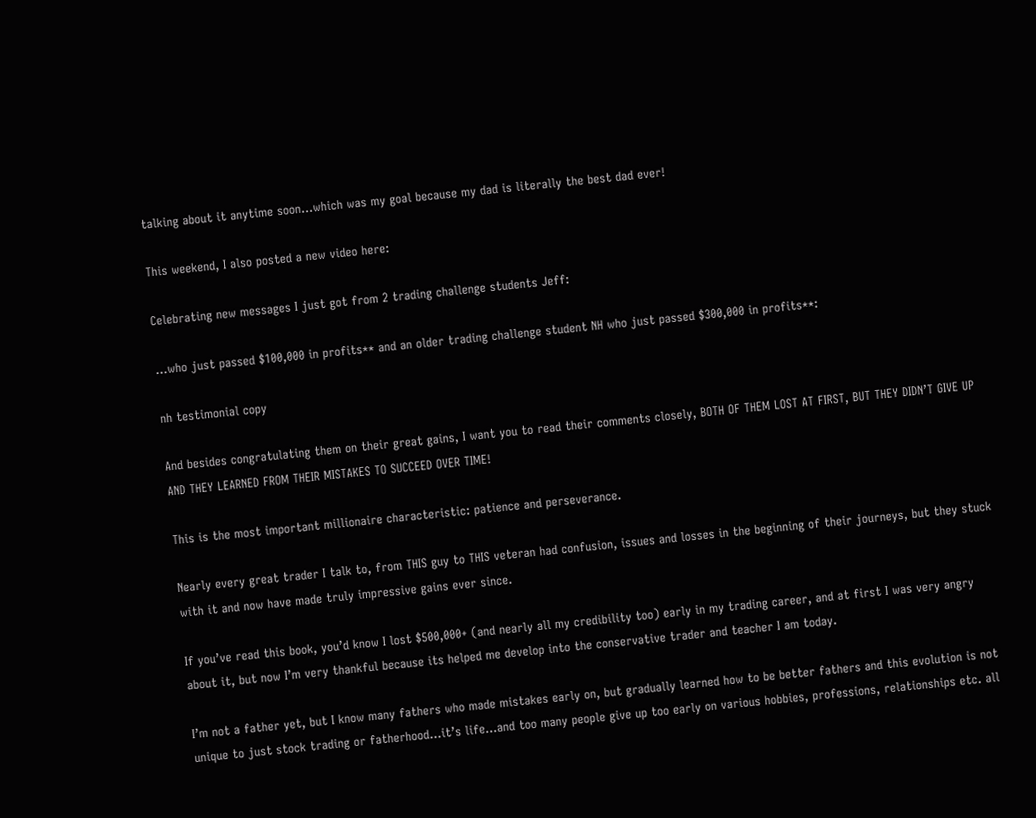talking about it anytime soon…which was my goal because my dad is literally the best dad ever!

This weekend, I also posted a new video here:

Celebrating new messages I just got from 2 trading challenge students Jeff:

…who just passed $100,000 in profits** and an older trading challenge student NH who just passed $300,000 in profits**:

nh testimonial copy

And besides congratulating them on their great gains, I want you to read their comments closely, BOTH OF THEM LOST AT FIRST, BUT THEY DIDN’T GIVE UP AND THEY LEARNED FROM THEIR MISTAKES TO SUCCEED OVER TIME!

This is the most important millionaire characteristic: patience and perseverance.

Nearly every great trader I talk to, from THIS guy to THIS veteran had confusion, issues and losses in the beginning of their journeys, but they stuck with it and now have made truly impressive gains ever since.

If you’ve read this book, you’d know I lost $500,000+ (and nearly all my credibility too) early in my trading career, and at first I was very angry about it, but now I’m very thankful because its helped me develop into the conservative trader and teacher I am today.

I’m not a father yet, but I know many fathers who made mistakes early on, but gradually learned how to be better fathers and this evolution is not unique to just stock trading or fatherhood…it’s life…and too many people give up too early on various hobbies, professions, relationships etc. all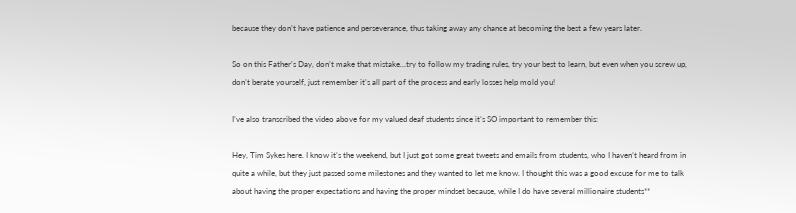because they don’t have patience and perseverance, thus taking away any chance at becoming the best a few years later.

So on this Father’s Day, don’t make that mistake…try to follow my trading rules, try your best to learn, but even when you screw up, don’t berate yourself, just remember it’s all part of the process and early losses help mold you!

I’ve also transcribed the video above for my valued deaf students since it’s SO important to remember this:

Hey, Tim Sykes here. I know it’s the weekend, but I just got some great tweets and emails from students, who I haven’t heard from in quite a while, but they just passed some milestones and they wanted to let me know. I thought this was a good excuse for me to talk about having the proper expectations and having the proper mindset because, while I do have several millionaire students**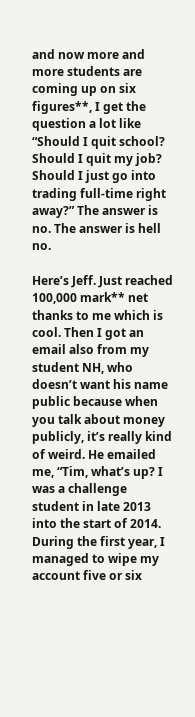and now more and more students are coming up on six figures**, I get the question a lot like “Should I quit school? Should I quit my job? Should I just go into trading full-time right away?” The answer is no. The answer is hell no.

Here’s Jeff. Just reached 100,000 mark** net thanks to me which is cool. Then I got an email also from my student NH, who doesn’t want his name public because when you talk about money publicly, it’s really kind of weird. He emailed me, “Tim, what’s up? I was a challenge student in late 2013 into the start of 2014. During the first year, I managed to wipe my account five or six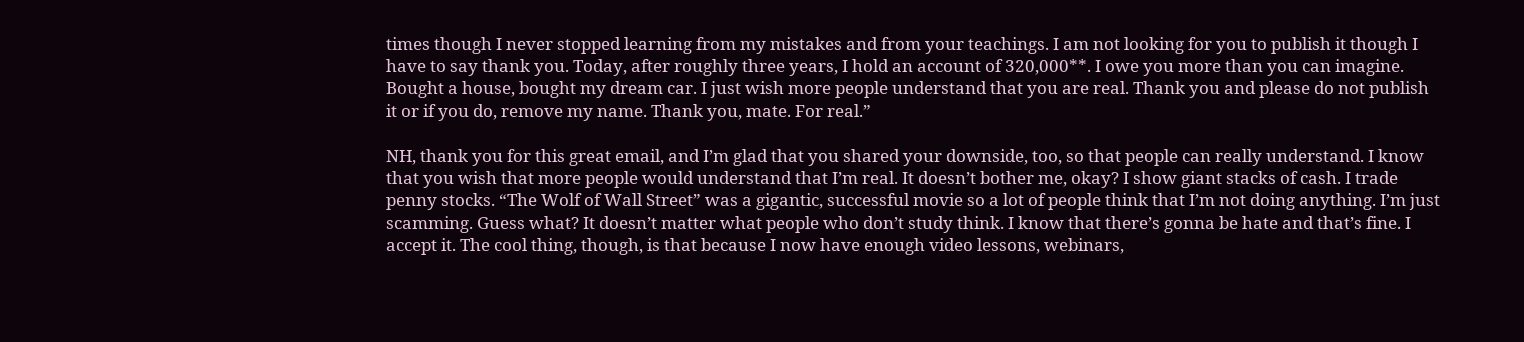times though I never stopped learning from my mistakes and from your teachings. I am not looking for you to publish it though I have to say thank you. Today, after roughly three years, I hold an account of 320,000**. I owe you more than you can imagine. Bought a house, bought my dream car. I just wish more people understand that you are real. Thank you and please do not publish it or if you do, remove my name. Thank you, mate. For real.”

NH, thank you for this great email, and I’m glad that you shared your downside, too, so that people can really understand. I know that you wish that more people would understand that I’m real. It doesn’t bother me, okay? I show giant stacks of cash. I trade penny stocks. “The Wolf of Wall Street” was a gigantic, successful movie so a lot of people think that I’m not doing anything. I’m just scamming. Guess what? It doesn’t matter what people who don’t study think. I know that there’s gonna be hate and that’s fine. I accept it. The cool thing, though, is that because I now have enough video lessons, webinars,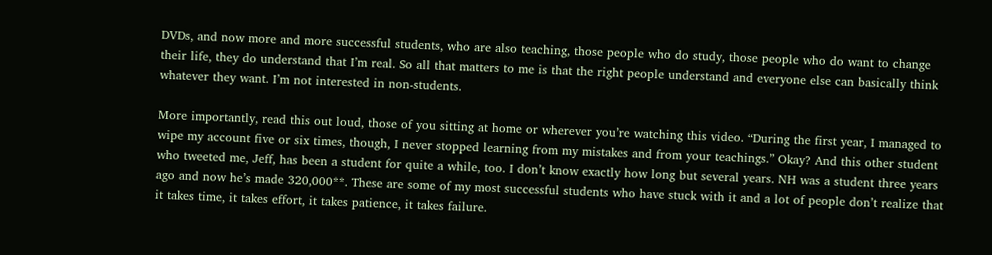DVDs, and now more and more successful students, who are also teaching, those people who do study, those people who do want to change their life, they do understand that I’m real. So all that matters to me is that the right people understand and everyone else can basically think whatever they want. I’m not interested in non-students.

More importantly, read this out loud, those of you sitting at home or wherever you’re watching this video. “During the first year, I managed to wipe my account five or six times, though, I never stopped learning from my mistakes and from your teachings.” Okay? And this other student who tweeted me, Jeff, has been a student for quite a while, too. I don’t know exactly how long but several years. NH was a student three years ago and now he’s made 320,000**. These are some of my most successful students who have stuck with it and a lot of people don’t realize that it takes time, it takes effort, it takes patience, it takes failure.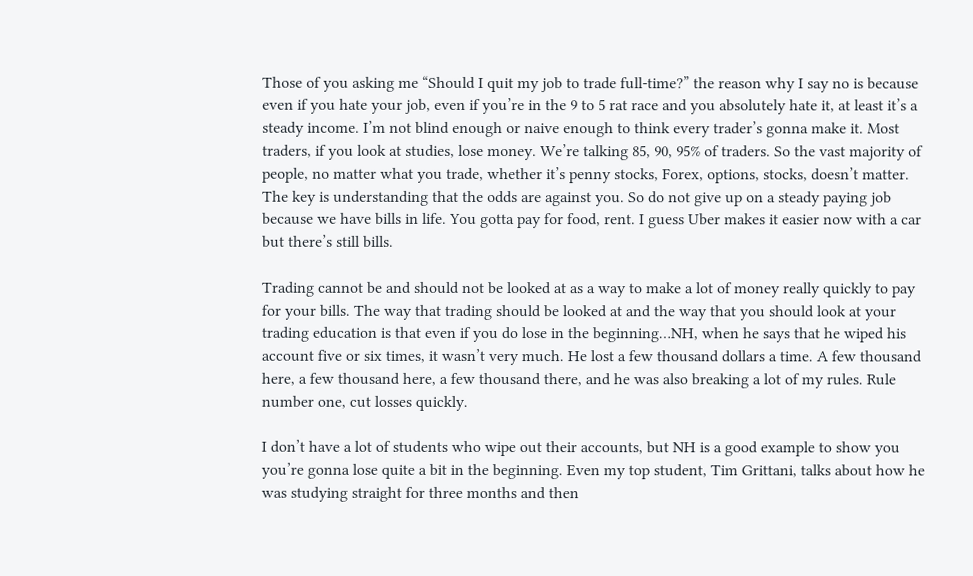Those of you asking me “Should I quit my job to trade full-time?” the reason why I say no is because even if you hate your job, even if you’re in the 9 to 5 rat race and you absolutely hate it, at least it’s a steady income. I’m not blind enough or naive enough to think every trader’s gonna make it. Most traders, if you look at studies, lose money. We’re talking 85, 90, 95% of traders. So the vast majority of people, no matter what you trade, whether it’s penny stocks, Forex, options, stocks, doesn’t matter. The key is understanding that the odds are against you. So do not give up on a steady paying job because we have bills in life. You gotta pay for food, rent. I guess Uber makes it easier now with a car but there’s still bills.

Trading cannot be and should not be looked at as a way to make a lot of money really quickly to pay for your bills. The way that trading should be looked at and the way that you should look at your trading education is that even if you do lose in the beginning…NH, when he says that he wiped his account five or six times, it wasn’t very much. He lost a few thousand dollars a time. A few thousand here, a few thousand here, a few thousand there, and he was also breaking a lot of my rules. Rule number one, cut losses quickly.

I don’t have a lot of students who wipe out their accounts, but NH is a good example to show you you’re gonna lose quite a bit in the beginning. Even my top student, Tim Grittani, talks about how he was studying straight for three months and then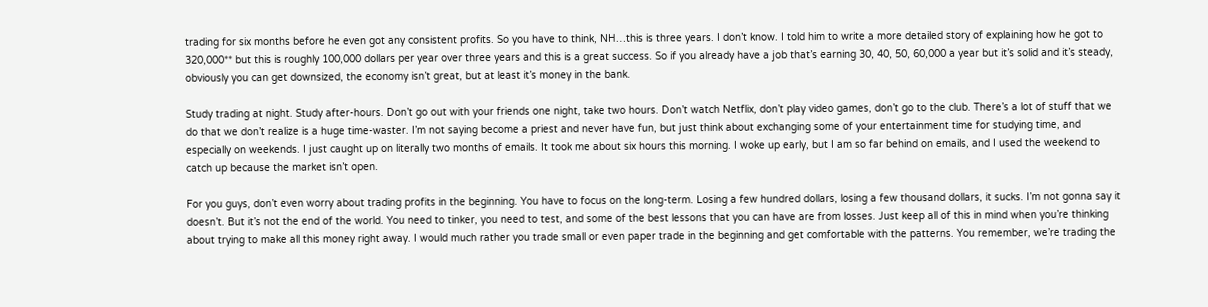trading for six months before he even got any consistent profits. So you have to think, NH…this is three years. I don’t know. I told him to write a more detailed story of explaining how he got to 320,000** but this is roughly 100,000 dollars per year over three years and this is a great success. So if you already have a job that’s earning 30, 40, 50, 60,000 a year but it’s solid and it’s steady, obviously you can get downsized, the economy isn’t great, but at least it’s money in the bank.

Study trading at night. Study after-hours. Don’t go out with your friends one night, take two hours. Don’t watch Netflix, don’t play video games, don’t go to the club. There’s a lot of stuff that we do that we don’t realize is a huge time-waster. I’m not saying become a priest and never have fun, but just think about exchanging some of your entertainment time for studying time, and especially on weekends. I just caught up on literally two months of emails. It took me about six hours this morning. I woke up early, but I am so far behind on emails, and I used the weekend to catch up because the market isn’t open.

For you guys, don’t even worry about trading profits in the beginning. You have to focus on the long-term. Losing a few hundred dollars, losing a few thousand dollars, it sucks. I’m not gonna say it doesn’t. But it’s not the end of the world. You need to tinker, you need to test, and some of the best lessons that you can have are from losses. Just keep all of this in mind when you’re thinking about trying to make all this money right away. I would much rather you trade small or even paper trade in the beginning and get comfortable with the patterns. You remember, we’re trading the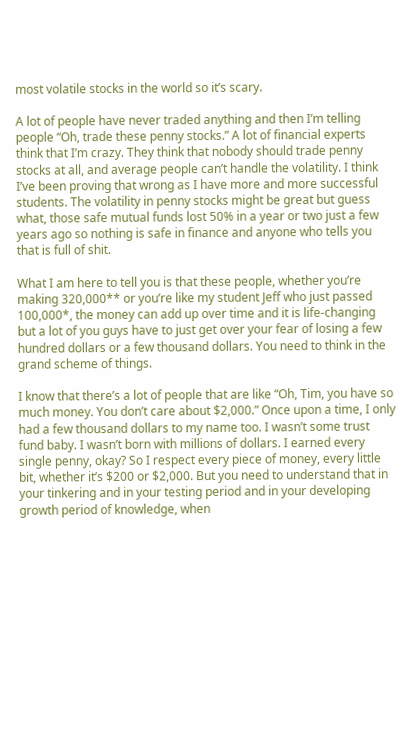most volatile stocks in the world so it’s scary.

A lot of people have never traded anything and then I’m telling people “Oh, trade these penny stocks.” A lot of financial experts think that I’m crazy. They think that nobody should trade penny stocks at all, and average people can’t handle the volatility. I think I’ve been proving that wrong as I have more and more successful students. The volatility in penny stocks might be great but guess what, those safe mutual funds lost 50% in a year or two just a few years ago so nothing is safe in finance and anyone who tells you that is full of shit.

What I am here to tell you is that these people, whether you’re making 320,000** or you’re like my student Jeff who just passed 100,000*, the money can add up over time and it is life-changing but a lot of you guys have to just get over your fear of losing a few hundred dollars or a few thousand dollars. You need to think in the grand scheme of things.

I know that there’s a lot of people that are like “Oh, Tim, you have so much money. You don’t care about $2,000.” Once upon a time, I only had a few thousand dollars to my name too. I wasn’t some trust fund baby. I wasn’t born with millions of dollars. I earned every single penny, okay? So I respect every piece of money, every little bit, whether it’s $200 or $2,000. But you need to understand that in your tinkering and in your testing period and in your developing growth period of knowledge, when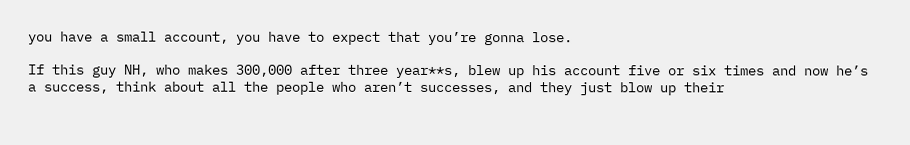you have a small account, you have to expect that you’re gonna lose.

If this guy NH, who makes 300,000 after three year**s, blew up his account five or six times and now he’s a success, think about all the people who aren’t successes, and they just blow up their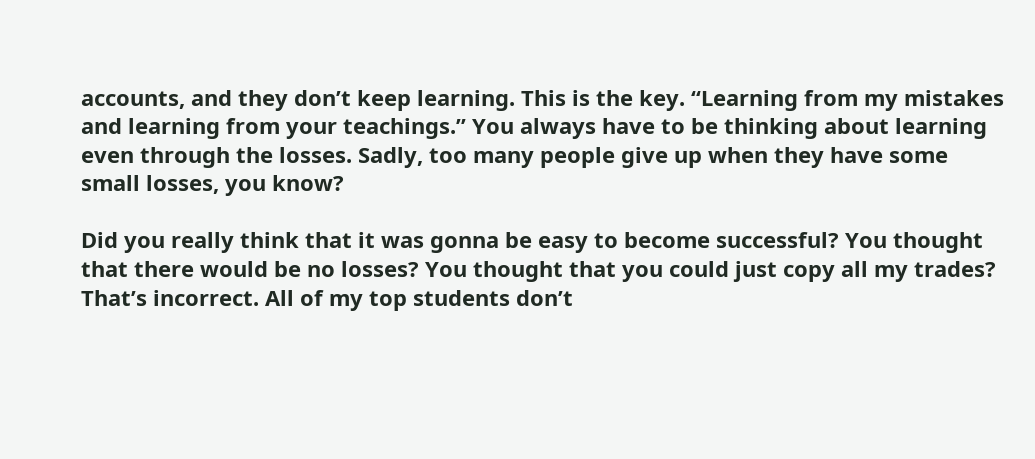accounts, and they don’t keep learning. This is the key. “Learning from my mistakes and learning from your teachings.” You always have to be thinking about learning even through the losses. Sadly, too many people give up when they have some small losses, you know?

Did you really think that it was gonna be easy to become successful? You thought that there would be no losses? You thought that you could just copy all my trades? That’s incorrect. All of my top students don’t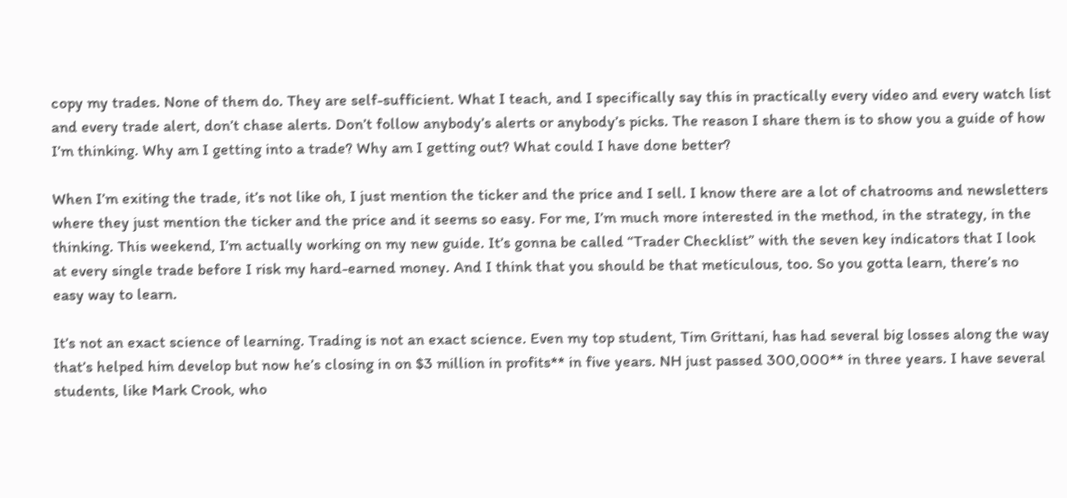copy my trades. None of them do. They are self-sufficient. What I teach, and I specifically say this in practically every video and every watch list and every trade alert, don’t chase alerts. Don’t follow anybody’s alerts or anybody’s picks. The reason I share them is to show you a guide of how I’m thinking. Why am I getting into a trade? Why am I getting out? What could I have done better?

When I’m exiting the trade, it’s not like oh, I just mention the ticker and the price and I sell. I know there are a lot of chatrooms and newsletters where they just mention the ticker and the price and it seems so easy. For me, I’m much more interested in the method, in the strategy, in the thinking. This weekend, I’m actually working on my new guide. It’s gonna be called “Trader Checklist” with the seven key indicators that I look at every single trade before I risk my hard-earned money. And I think that you should be that meticulous, too. So you gotta learn, there’s no easy way to learn.

It’s not an exact science of learning. Trading is not an exact science. Even my top student, Tim Grittani, has had several big losses along the way that’s helped him develop but now he’s closing in on $3 million in profits** in five years. NH just passed 300,000** in three years. I have several students, like Mark Crook, who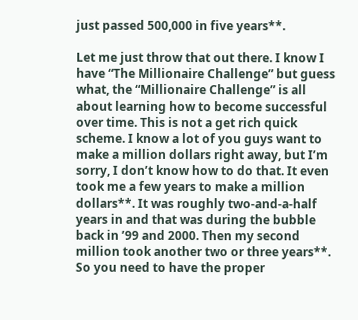just passed 500,000 in five years**.

Let me just throw that out there. I know I have “The Millionaire Challenge” but guess what, the “Millionaire Challenge” is all about learning how to become successful over time. This is not a get rich quick scheme. I know a lot of you guys want to make a million dollars right away, but I’m sorry, I don’t know how to do that. It even took me a few years to make a million dollars**. It was roughly two-and-a-half years in and that was during the bubble back in ’99 and 2000. Then my second million took another two or three years**. So you need to have the proper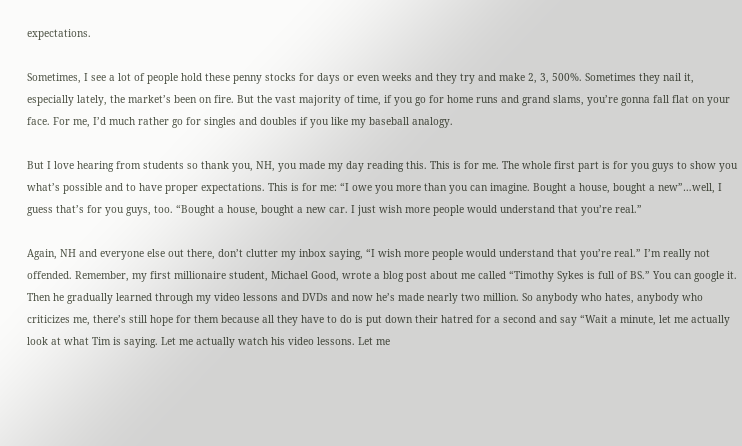expectations.

Sometimes, I see a lot of people hold these penny stocks for days or even weeks and they try and make 2, 3, 500%. Sometimes they nail it, especially lately, the market’s been on fire. But the vast majority of time, if you go for home runs and grand slams, you’re gonna fall flat on your face. For me, I’d much rather go for singles and doubles if you like my baseball analogy.

But I love hearing from students so thank you, NH, you made my day reading this. This is for me. The whole first part is for you guys to show you what’s possible and to have proper expectations. This is for me: “I owe you more than you can imagine. Bought a house, bought a new”…well, I guess that’s for you guys, too. “Bought a house, bought a new car. I just wish more people would understand that you’re real.”

Again, NH and everyone else out there, don’t clutter my inbox saying, “I wish more people would understand that you’re real.” I’m really not offended. Remember, my first millionaire student, Michael Good, wrote a blog post about me called “Timothy Sykes is full of BS.” You can google it. Then he gradually learned through my video lessons and DVDs and now he’s made nearly two million. So anybody who hates, anybody who criticizes me, there’s still hope for them because all they have to do is put down their hatred for a second and say “Wait a minute, let me actually look at what Tim is saying. Let me actually watch his video lessons. Let me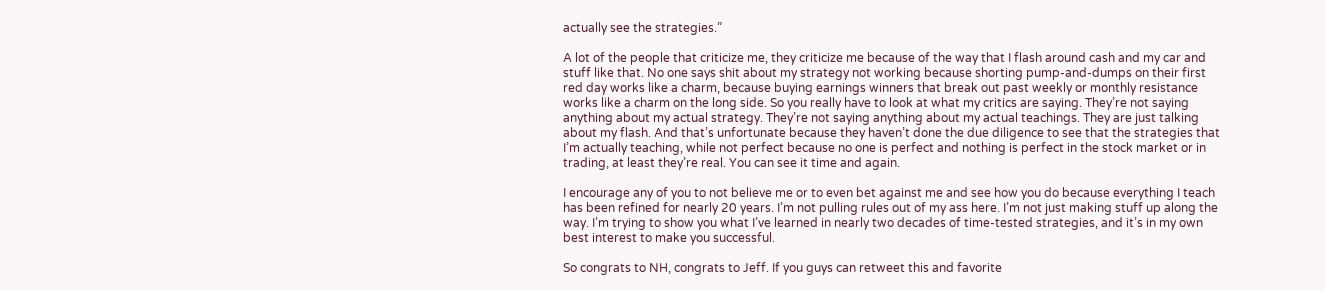actually see the strategies.”

A lot of the people that criticize me, they criticize me because of the way that I flash around cash and my car and stuff like that. No one says shit about my strategy not working because shorting pump-and-dumps on their first red day works like a charm, because buying earnings winners that break out past weekly or monthly resistance works like a charm on the long side. So you really have to look at what my critics are saying. They’re not saying anything about my actual strategy. They’re not saying anything about my actual teachings. They are just talking about my flash. And that’s unfortunate because they haven’t done the due diligence to see that the strategies that I’m actually teaching, while not perfect because no one is perfect and nothing is perfect in the stock market or in trading, at least they’re real. You can see it time and again.

I encourage any of you to not believe me or to even bet against me and see how you do because everything I teach has been refined for nearly 20 years. I’m not pulling rules out of my ass here. I’m not just making stuff up along the way. I’m trying to show you what I’ve learned in nearly two decades of time-tested strategies, and it’s in my own best interest to make you successful.

So congrats to NH, congrats to Jeff. If you guys can retweet this and favorite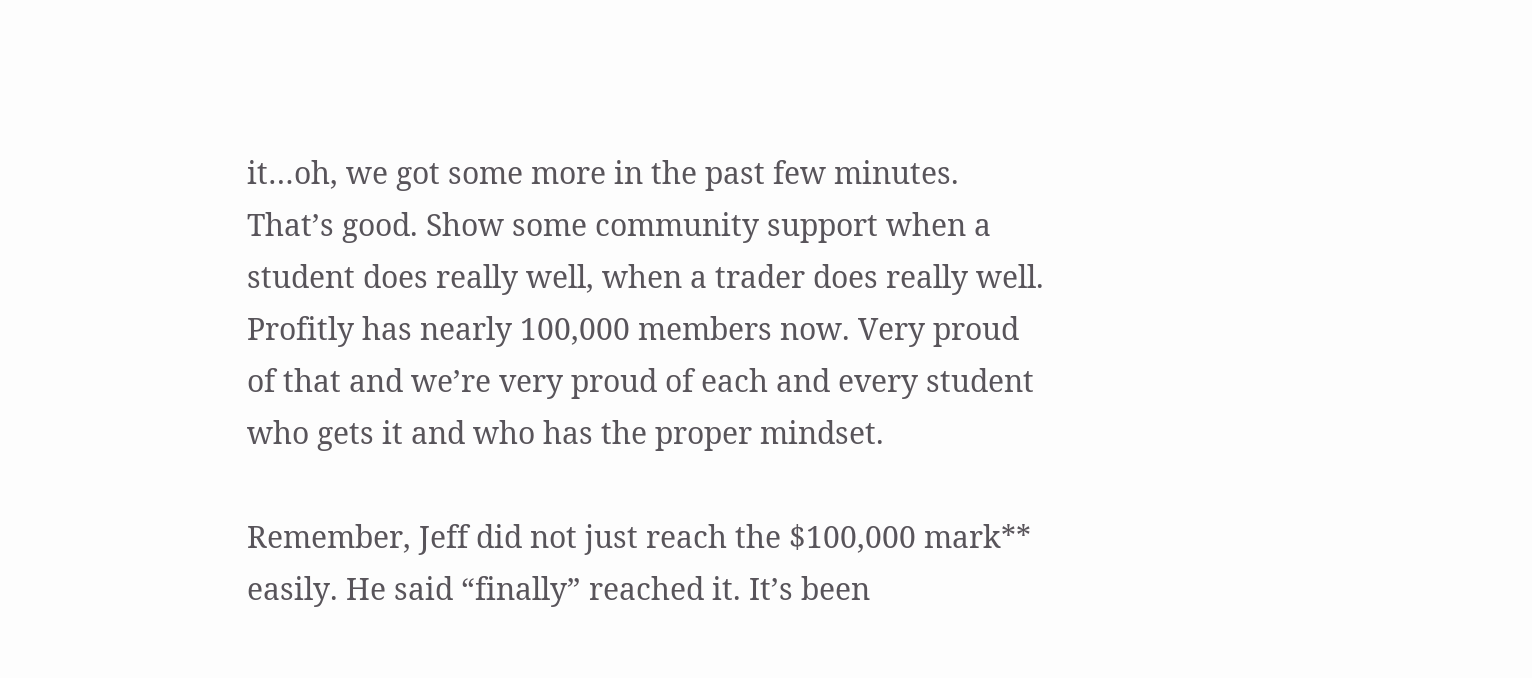it…oh, we got some more in the past few minutes. That’s good. Show some community support when a student does really well, when a trader does really well. Profitly has nearly 100,000 members now. Very proud of that and we’re very proud of each and every student who gets it and who has the proper mindset.

Remember, Jeff did not just reach the $100,000 mark** easily. He said “finally” reached it. It’s been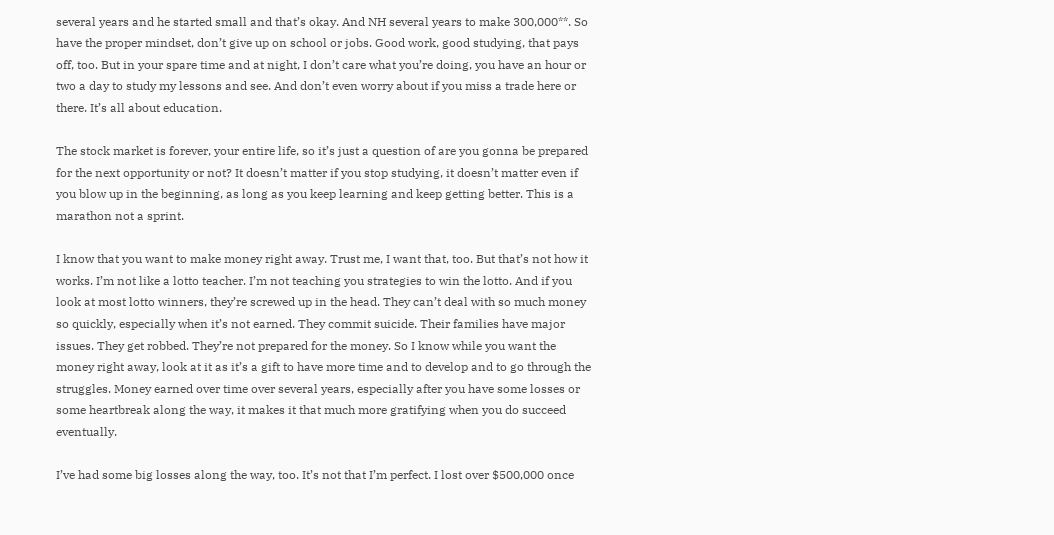several years and he started small and that’s okay. And NH several years to make 300,000**. So have the proper mindset, don’t give up on school or jobs. Good work, good studying, that pays off, too. But in your spare time and at night, I don’t care what you’re doing, you have an hour or two a day to study my lessons and see. And don’t even worry about if you miss a trade here or there. It’s all about education.

The stock market is forever, your entire life, so it’s just a question of are you gonna be prepared for the next opportunity or not? It doesn’t matter if you stop studying, it doesn’t matter even if you blow up in the beginning, as long as you keep learning and keep getting better. This is a marathon not a sprint.

I know that you want to make money right away. Trust me, I want that, too. But that’s not how it works. I’m not like a lotto teacher. I’m not teaching you strategies to win the lotto. And if you look at most lotto winners, they’re screwed up in the head. They can’t deal with so much money so quickly, especially when it’s not earned. They commit suicide. Their families have major issues. They get robbed. They’re not prepared for the money. So I know while you want the money right away, look at it as it’s a gift to have more time and to develop and to go through the struggles. Money earned over time over several years, especially after you have some losses or some heartbreak along the way, it makes it that much more gratifying when you do succeed eventually.

I’ve had some big losses along the way, too. It’s not that I’m perfect. I lost over $500,000 once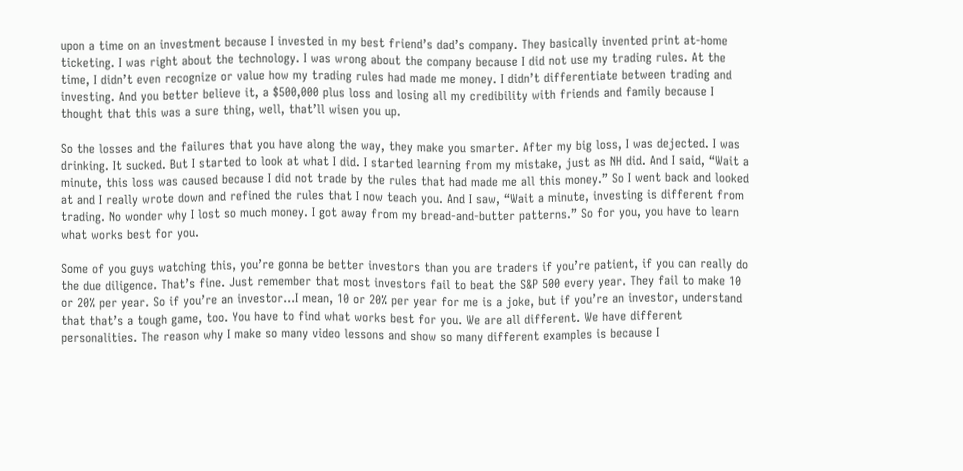upon a time on an investment because I invested in my best friend’s dad’s company. They basically invented print at-home ticketing. I was right about the technology. I was wrong about the company because I did not use my trading rules. At the time, I didn’t even recognize or value how my trading rules had made me money. I didn’t differentiate between trading and investing. And you better believe it, a $500,000 plus loss and losing all my credibility with friends and family because I thought that this was a sure thing, well, that’ll wisen you up.

So the losses and the failures that you have along the way, they make you smarter. After my big loss, I was dejected. I was drinking. It sucked. But I started to look at what I did. I started learning from my mistake, just as NH did. And I said, “Wait a minute, this loss was caused because I did not trade by the rules that had made me all this money.” So I went back and looked at and I really wrote down and refined the rules that I now teach you. And I saw, “Wait a minute, investing is different from trading. No wonder why I lost so much money. I got away from my bread-and-butter patterns.” So for you, you have to learn what works best for you.

Some of you guys watching this, you’re gonna be better investors than you are traders if you’re patient, if you can really do the due diligence. That’s fine. Just remember that most investors fail to beat the S&P 500 every year. They fail to make 10 or 20% per year. So if you’re an investor…I mean, 10 or 20% per year for me is a joke, but if you’re an investor, understand that that’s a tough game, too. You have to find what works best for you. We are all different. We have different personalities. The reason why I make so many video lessons and show so many different examples is because I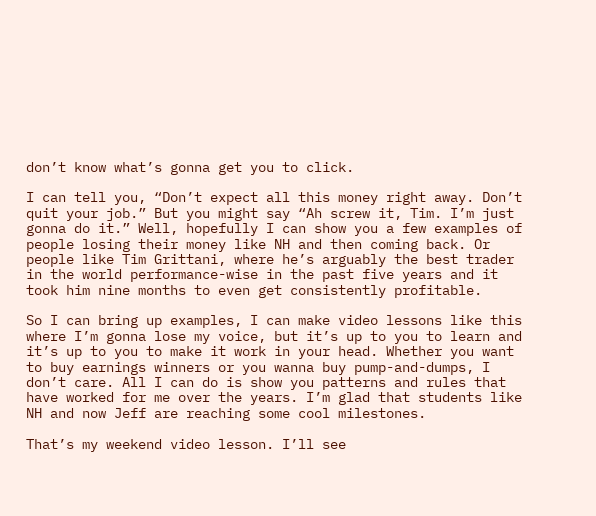don’t know what’s gonna get you to click.

I can tell you, “Don’t expect all this money right away. Don’t quit your job.” But you might say “Ah screw it, Tim. I’m just gonna do it.” Well, hopefully I can show you a few examples of people losing their money like NH and then coming back. Or people like Tim Grittani, where he’s arguably the best trader in the world performance-wise in the past five years and it took him nine months to even get consistently profitable.

So I can bring up examples, I can make video lessons like this where I’m gonna lose my voice, but it’s up to you to learn and it’s up to you to make it work in your head. Whether you want to buy earnings winners or you wanna buy pump-and-dumps, I don’t care. All I can do is show you patterns and rules that have worked for me over the years. I’m glad that students like NH and now Jeff are reaching some cool milestones.

That’s my weekend video lesson. I’ll see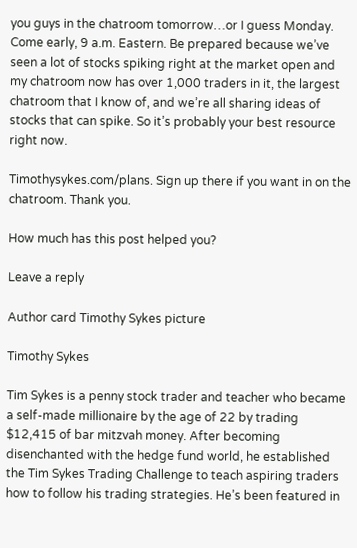you guys in the chatroom tomorrow…or I guess Monday. Come early, 9 a.m. Eastern. Be prepared because we’ve seen a lot of stocks spiking right at the market open and my chatroom now has over 1,000 traders in it, the largest chatroom that I know of, and we’re all sharing ideas of stocks that can spike. So it’s probably your best resource right now.

Timothysykes.com/plans. Sign up there if you want in on the chatroom. Thank you.

How much has this post helped you?

Leave a reply

Author card Timothy Sykes picture

Timothy Sykes

Tim Sykes is a penny stock trader and teacher who became a self-made millionaire by the age of 22 by trading $12,415 of bar mitzvah money. After becoming disenchanted with the hedge fund world, he established the Tim Sykes Trading Challenge to teach aspiring traders how to follow his trading strategies. He’s been featured in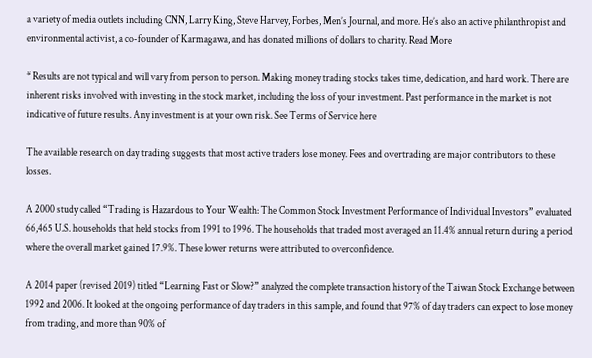a variety of media outlets including CNN, Larry King, Steve Harvey, Forbes, Men’s Journal, and more. He’s also an active philanthropist and environmental activist, a co-founder of Karmagawa, and has donated millions of dollars to charity. Read More

* Results are not typical and will vary from person to person. Making money trading stocks takes time, dedication, and hard work. There are inherent risks involved with investing in the stock market, including the loss of your investment. Past performance in the market is not indicative of future results. Any investment is at your own risk. See Terms of Service here

The available research on day trading suggests that most active traders lose money. Fees and overtrading are major contributors to these losses.

A 2000 study called “Trading is Hazardous to Your Wealth: The Common Stock Investment Performance of Individual Investors” evaluated 66,465 U.S. households that held stocks from 1991 to 1996. The households that traded most averaged an 11.4% annual return during a period where the overall market gained 17.9%. These lower returns were attributed to overconfidence.

A 2014 paper (revised 2019) titled “Learning Fast or Slow?” analyzed the complete transaction history of the Taiwan Stock Exchange between 1992 and 2006. It looked at the ongoing performance of day traders in this sample, and found that 97% of day traders can expect to lose money from trading, and more than 90% of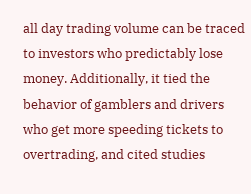all day trading volume can be traced to investors who predictably lose money. Additionally, it tied the behavior of gamblers and drivers who get more speeding tickets to overtrading, and cited studies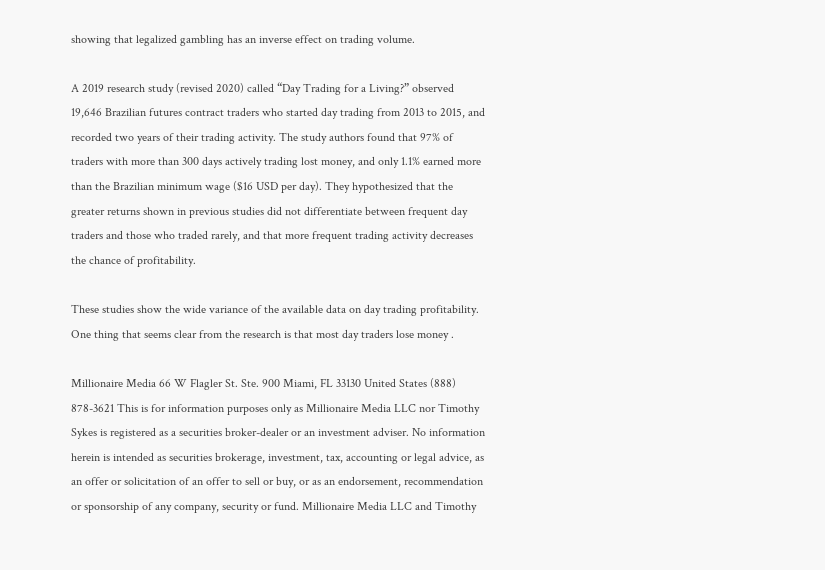showing that legalized gambling has an inverse effect on trading volume.

A 2019 research study (revised 2020) called “Day Trading for a Living?” observed 19,646 Brazilian futures contract traders who started day trading from 2013 to 2015, and recorded two years of their trading activity. The study authors found that 97% of traders with more than 300 days actively trading lost money, and only 1.1% earned more than the Brazilian minimum wage ($16 USD per day). They hypothesized that the greater returns shown in previous studies did not differentiate between frequent day traders and those who traded rarely, and that more frequent trading activity decreases the chance of profitability.

These studies show the wide variance of the available data on day trading profitability. One thing that seems clear from the research is that most day traders lose money .

Millionaire Media 66 W Flagler St. Ste. 900 Miami, FL 33130 United States (888) 878-3621 This is for information purposes only as Millionaire Media LLC nor Timothy Sykes is registered as a securities broker-dealer or an investment adviser. No information herein is intended as securities brokerage, investment, tax, accounting or legal advice, as an offer or solicitation of an offer to sell or buy, or as an endorsement, recommendation or sponsorship of any company, security or fund. Millionaire Media LLC and Timothy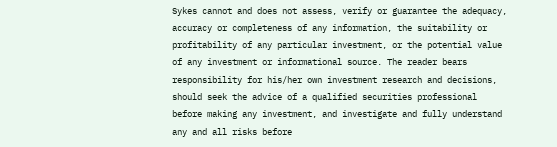Sykes cannot and does not assess, verify or guarantee the adequacy, accuracy or completeness of any information, the suitability or profitability of any particular investment, or the potential value of any investment or informational source. The reader bears responsibility for his/her own investment research and decisions, should seek the advice of a qualified securities professional before making any investment, and investigate and fully understand any and all risks before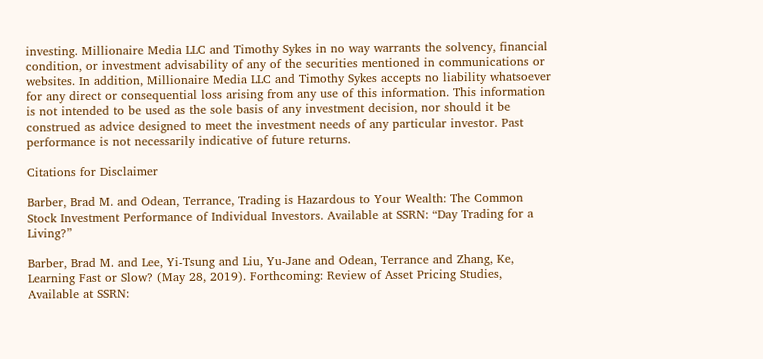investing. Millionaire Media LLC and Timothy Sykes in no way warrants the solvency, financial condition, or investment advisability of any of the securities mentioned in communications or websites. In addition, Millionaire Media LLC and Timothy Sykes accepts no liability whatsoever for any direct or consequential loss arising from any use of this information. This information is not intended to be used as the sole basis of any investment decision, nor should it be construed as advice designed to meet the investment needs of any particular investor. Past performance is not necessarily indicative of future returns.

Citations for Disclaimer

Barber, Brad M. and Odean, Terrance, Trading is Hazardous to Your Wealth: The Common Stock Investment Performance of Individual Investors. Available at SSRN: “Day Trading for a Living?”

Barber, Brad M. and Lee, Yi-Tsung and Liu, Yu-Jane and Odean, Terrance and Zhang, Ke, Learning Fast or Slow? (May 28, 2019). Forthcoming: Review of Asset Pricing Studies, Available at SSRN: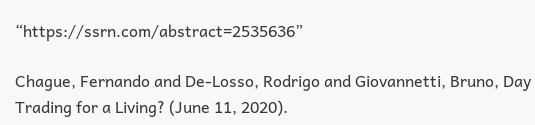“https://ssrn.com/abstract=2535636”

Chague, Fernando and De-Losso, Rodrigo and Giovannetti, Bruno, Day Trading for a Living? (June 11, 2020).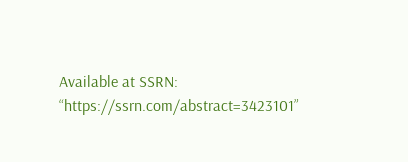Available at SSRN: “https://ssrn.com/abstract=3423101”